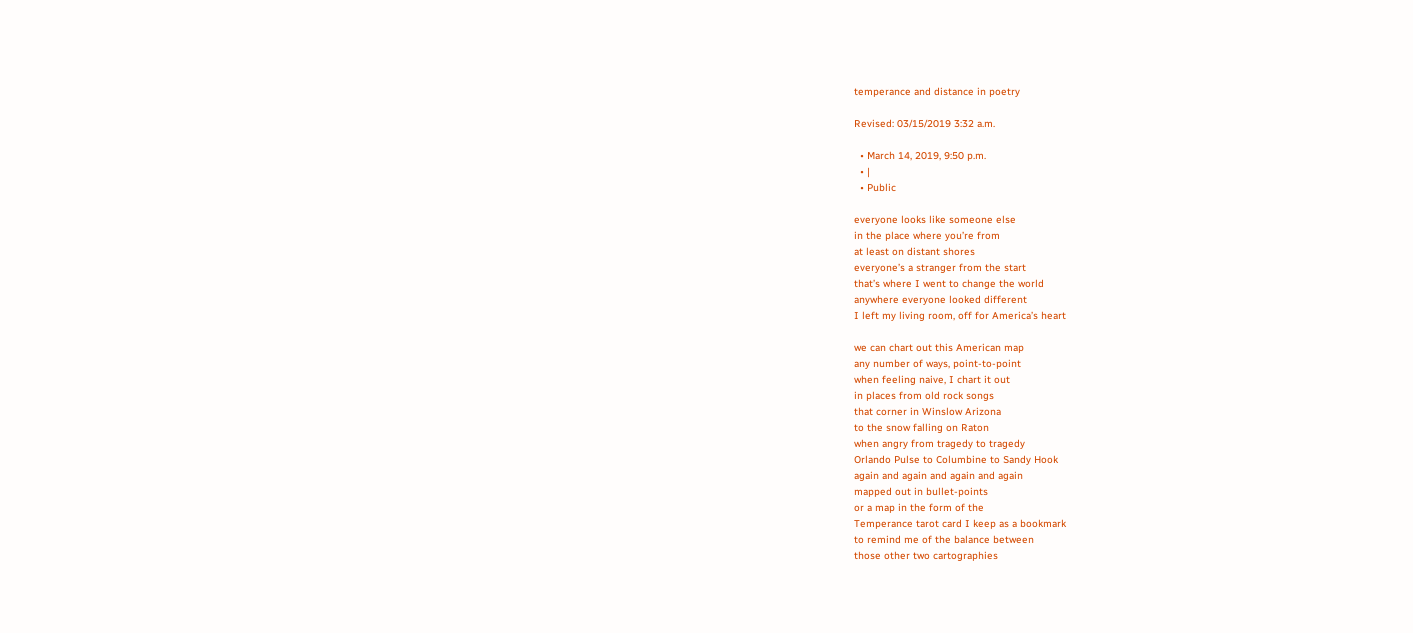temperance and distance in poetry

Revised: 03/15/2019 3:32 a.m.

  • March 14, 2019, 9:50 p.m.
  • |
  • Public

everyone looks like someone else
in the place where you’re from
at least on distant shores
everyone’s a stranger from the start
that’s where I went to change the world
anywhere everyone looked different
I left my living room, off for America’s heart

we can chart out this American map
any number of ways, point-to-point
when feeling naive, I chart it out
in places from old rock songs
that corner in Winslow Arizona
to the snow falling on Raton
when angry from tragedy to tragedy
Orlando Pulse to Columbine to Sandy Hook
again and again and again and again
mapped out in bullet-points
or a map in the form of the
Temperance tarot card I keep as a bookmark
to remind me of the balance between
those other two cartographies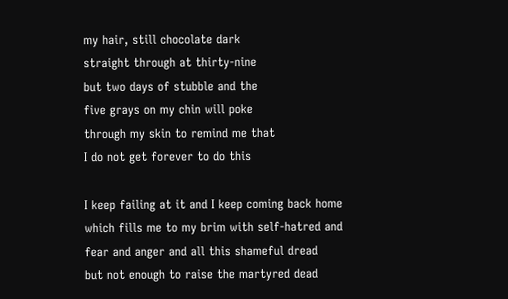my hair, still chocolate dark
straight through at thirty-nine
but two days of stubble and the
five grays on my chin will poke
through my skin to remind me that
I do not get forever to do this

I keep failing at it and I keep coming back home
which fills me to my brim with self-hatred and
fear and anger and all this shameful dread
but not enough to raise the martyred dead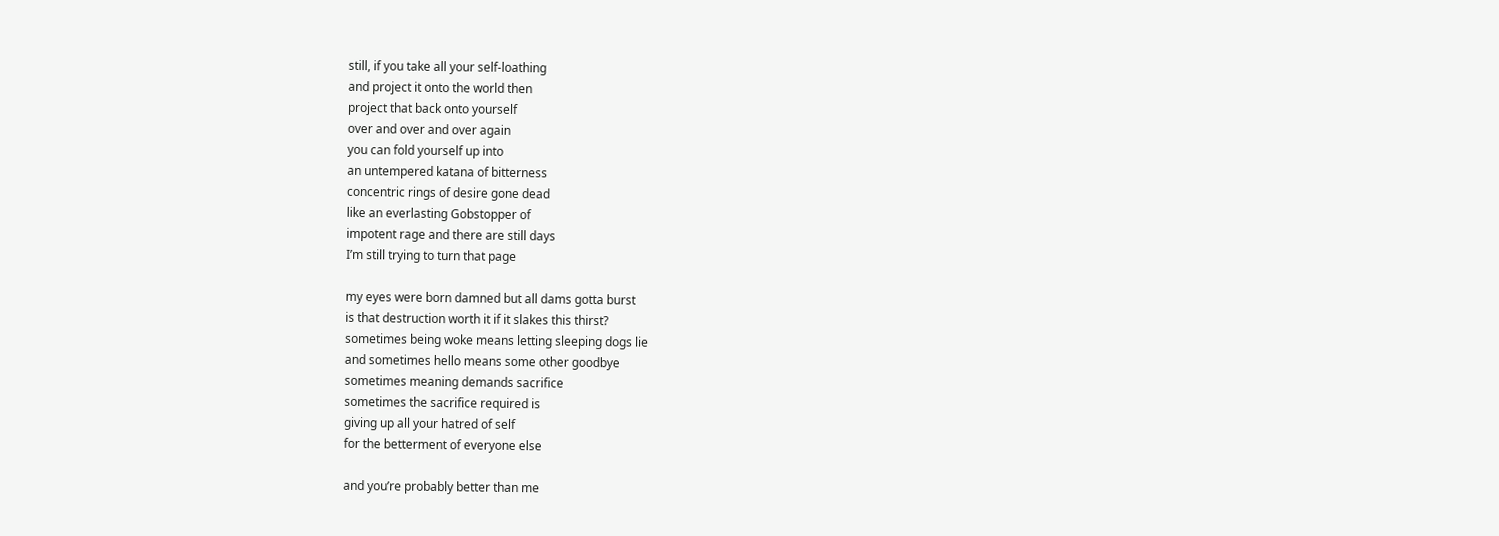still, if you take all your self-loathing
and project it onto the world then
project that back onto yourself
over and over and over again
you can fold yourself up into
an untempered katana of bitterness
concentric rings of desire gone dead
like an everlasting Gobstopper of
impotent rage and there are still days
I’m still trying to turn that page

my eyes were born damned but all dams gotta burst
is that destruction worth it if it slakes this thirst?
sometimes being woke means letting sleeping dogs lie
and sometimes hello means some other goodbye
sometimes meaning demands sacrifice
sometimes the sacrifice required is
giving up all your hatred of self
for the betterment of everyone else

and you’re probably better than me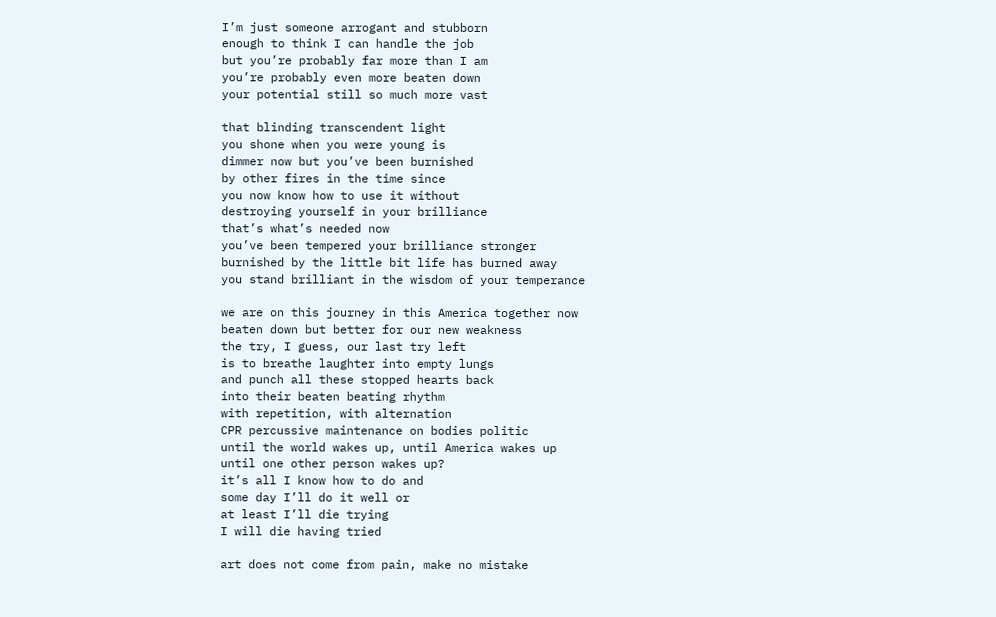I’m just someone arrogant and stubborn
enough to think I can handle the job
but you’re probably far more than I am
you’re probably even more beaten down
your potential still so much more vast

that blinding transcendent light
you shone when you were young is
dimmer now but you’ve been burnished
by other fires in the time since
you now know how to use it without
destroying yourself in your brilliance
that’s what’s needed now
you’ve been tempered your brilliance stronger
burnished by the little bit life has burned away
you stand brilliant in the wisdom of your temperance

we are on this journey in this America together now
beaten down but better for our new weakness
the try, I guess, our last try left
is to breathe laughter into empty lungs
and punch all these stopped hearts back
into their beaten beating rhythm
with repetition, with alternation
CPR percussive maintenance on bodies politic
until the world wakes up, until America wakes up
until one other person wakes up?
it’s all I know how to do and
some day I’ll do it well or
at least I’ll die trying
I will die having tried

art does not come from pain, make no mistake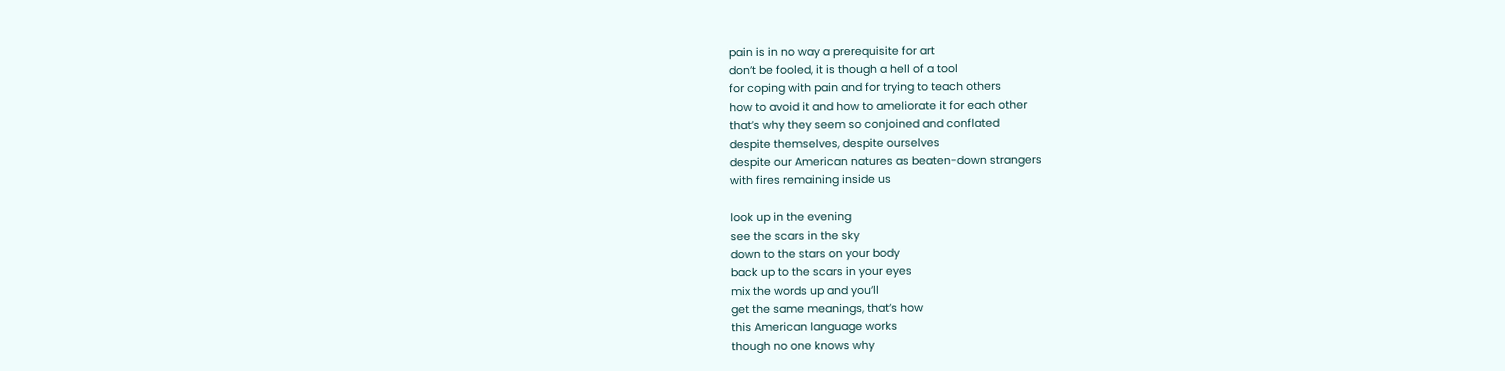pain is in no way a prerequisite for art
don’t be fooled, it is though a hell of a tool
for coping with pain and for trying to teach others
how to avoid it and how to ameliorate it for each other
that’s why they seem so conjoined and conflated
despite themselves, despite ourselves
despite our American natures as beaten-down strangers
with fires remaining inside us

look up in the evening
see the scars in the sky
down to the stars on your body
back up to the scars in your eyes
mix the words up and you’ll
get the same meanings, that’s how
this American language works
though no one knows why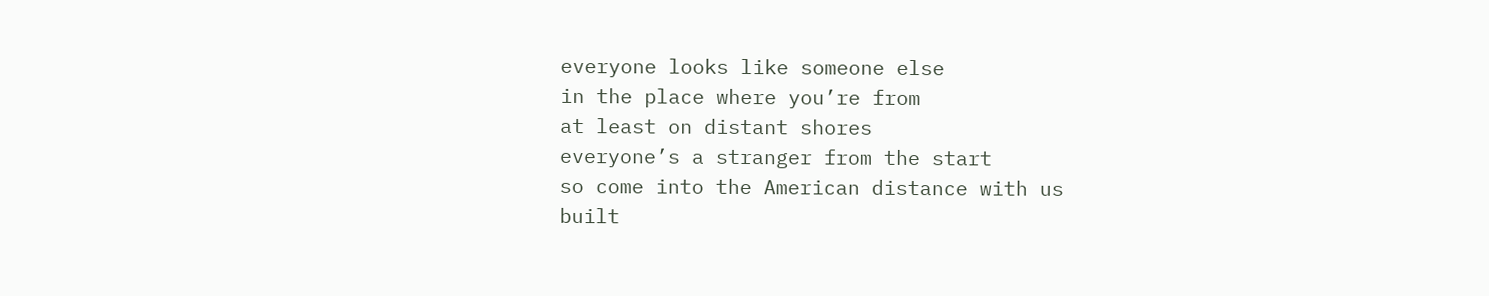everyone looks like someone else
in the place where you’re from
at least on distant shores
everyone’s a stranger from the start
so come into the American distance with us
built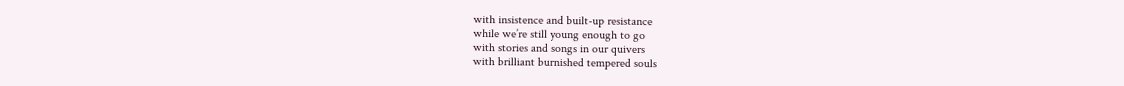with insistence and built-up resistance
while we’re still young enough to go
with stories and songs in our quivers
with brilliant burnished tempered souls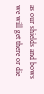as our shields and bows
we will get there or die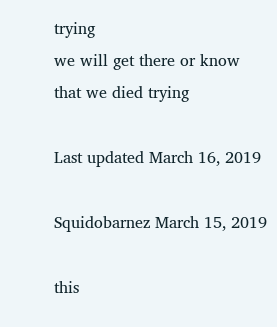trying
we will get there or know
that we died trying

Last updated March 16, 2019

Squidobarnez March 15, 2019

this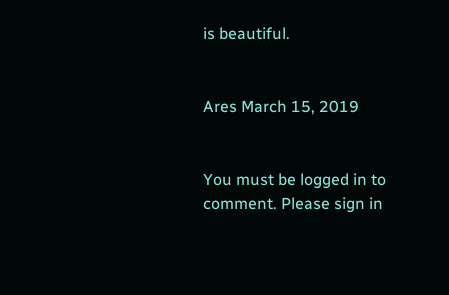is beautiful.


Ares March 15, 2019


You must be logged in to comment. Please sign in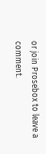or join Prosebox to leave a comment.